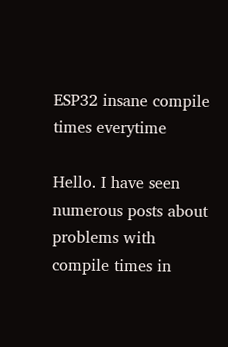ESP32 insane compile times everytime

Hello. I have seen numerous posts about problems with compile times in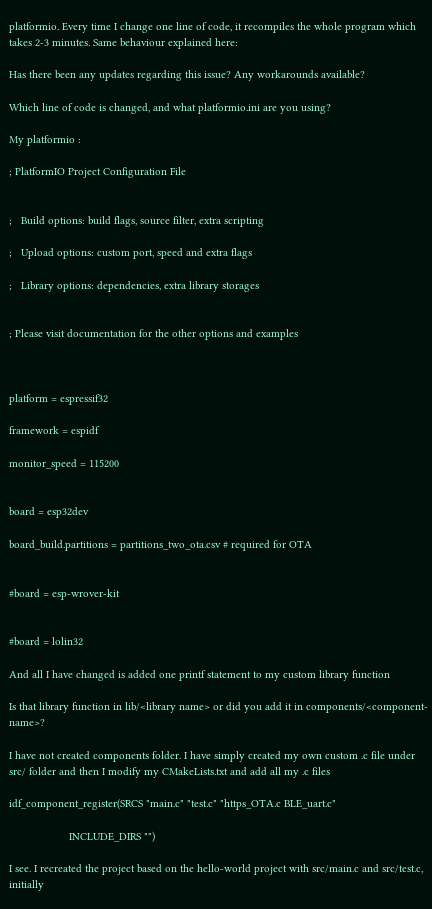platformio. Every time I change one line of code, it recompiles the whole program which takes 2-3 minutes. Same behaviour explained here:

Has there been any updates regarding this issue? Any workarounds available?

Which line of code is changed, and what platformio.ini are you using?

My platformio :

; PlatformIO Project Configuration File


;   Build options: build flags, source filter, extra scripting

;   Upload options: custom port, speed and extra flags

;   Library options: dependencies, extra library storages


; Please visit documentation for the other options and examples



platform = espressif32

framework = espidf

monitor_speed = 115200


board = esp32dev

board_build.partitions = partitions_two_ota.csv # required for OTA


#board = esp-wrover-kit


#board = lolin32

And all I have changed is added one printf statement to my custom library function

Is that library function in lib/<library name> or did you add it in components/<component-name>?

I have not created components folder. I have simply created my own custom .c file under src/ folder and then I modify my CMakeLists.txt and add all my .c files

idf_component_register(SRCS "main.c" "test.c" "https_OTA.c BLE_uart.c"

                    INCLUDE_DIRS "")

I see. I recreated the project based on the hello-world project with src/main.c and src/test.c, initially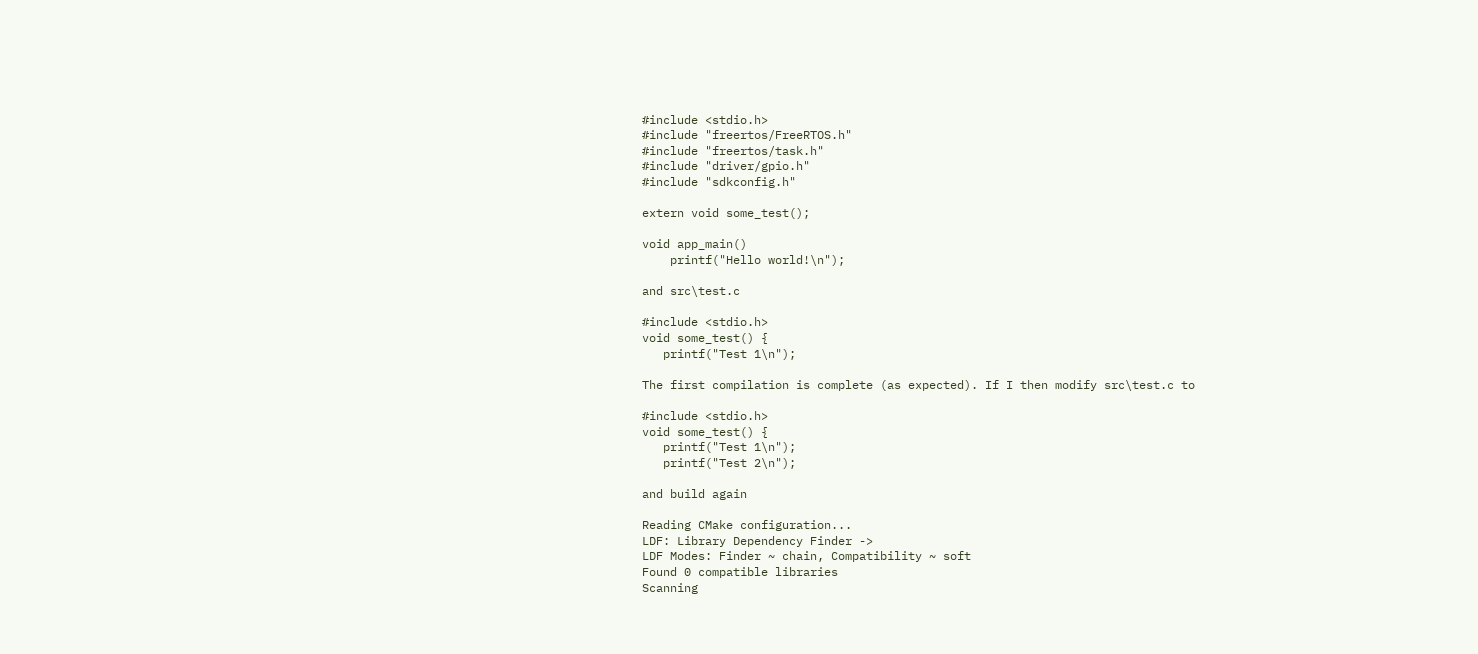#include <stdio.h>
#include "freertos/FreeRTOS.h"
#include "freertos/task.h"
#include "driver/gpio.h"
#include "sdkconfig.h"

extern void some_test();

void app_main()
    printf("Hello world!\n");

and src\test.c

#include <stdio.h>
void some_test() {
   printf("Test 1\n");

The first compilation is complete (as expected). If I then modify src\test.c to

#include <stdio.h>
void some_test() {
   printf("Test 1\n");
   printf("Test 2\n");

and build again

Reading CMake configuration...
LDF: Library Dependency Finder ->
LDF Modes: Finder ~ chain, Compatibility ~ soft
Found 0 compatible libraries
Scanning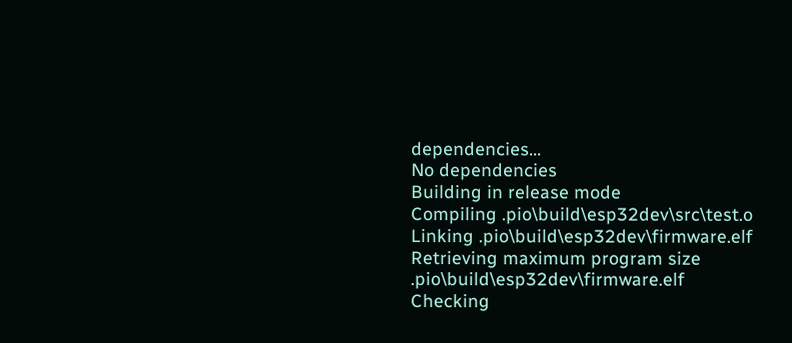dependencies...
No dependencies
Building in release mode
Compiling .pio\build\esp32dev\src\test.o
Linking .pio\build\esp32dev\firmware.elf
Retrieving maximum program size .pio\build\esp32dev\firmware.elf
Checking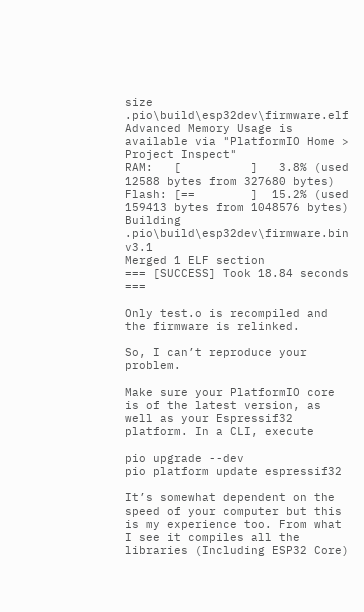size .pio\build\esp32dev\firmware.elf
Advanced Memory Usage is available via "PlatformIO Home > Project Inspect"
RAM:   [          ]   3.8% (used 12588 bytes from 327680 bytes)
Flash: [==        ]  15.2% (used 159413 bytes from 1048576 bytes)
Building .pio\build\esp32dev\firmware.bin v3.1
Merged 1 ELF section
=== [SUCCESS] Took 18.84 seconds ===

Only test.o is recompiled and the firmware is relinked.

So, I can’t reproduce your problem.

Make sure your PlatformIO core is of the latest version, as well as your Espressif32 platform. In a CLI, execute

pio upgrade --dev
pio platform update espressif32

It’s somewhat dependent on the speed of your computer but this is my experience too. From what I see it compiles all the libraries (Including ESP32 Core)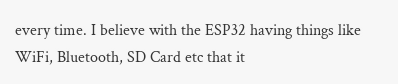every time. I believe with the ESP32 having things like WiFi, Bluetooth, SD Card etc that it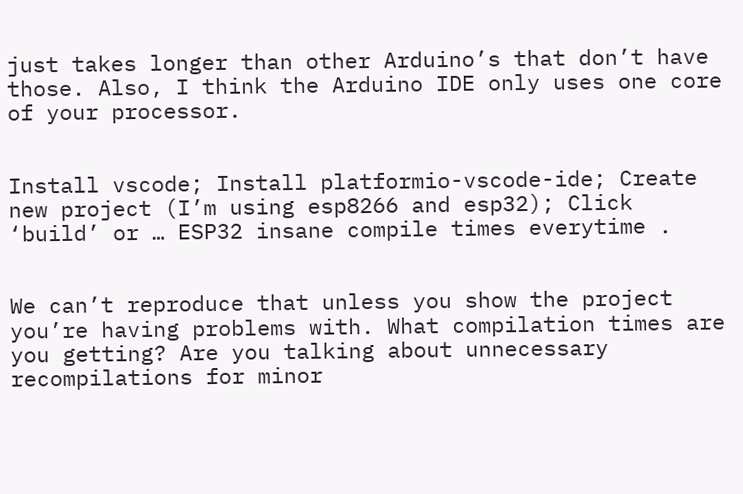just takes longer than other Arduino’s that don’t have those. Also, I think the Arduino IDE only uses one core of your processor.


Install vscode; Install platformio-vscode-ide; Create new project (I’m using esp8266 and esp32); Click ‘build’ or … ESP32 insane compile times everytime .


We can’t reproduce that unless you show the project you’re having problems with. What compilation times are you getting? Are you talking about unnecessary recompilations for minor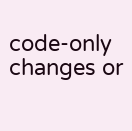code-only changes or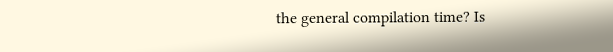the general compilation time? Is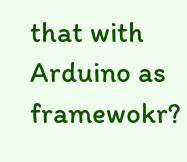that with Arduino as framewokr?